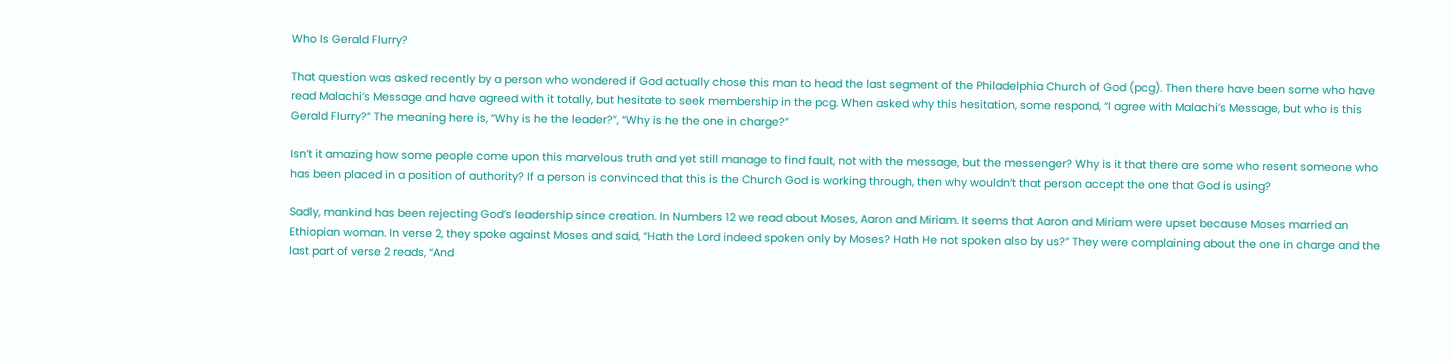Who Is Gerald Flurry?

That question was asked recently by a person who wondered if God actually chose this man to head the last segment of the Philadelphia Church of God (pcg). Then there have been some who have read Malachi’s Message and have agreed with it totally, but hesitate to seek membership in the pcg. When asked why this hesitation, some respond, “I agree with Malachi’s Message, but who is this Gerald Flurry?” The meaning here is, “Why is he the leader?”, “Why is he the one in charge?”

Isn’t it amazing how some people come upon this marvelous truth and yet still manage to find fault, not with the message, but the messenger? Why is it that there are some who resent someone who has been placed in a position of authority? If a person is convinced that this is the Church God is working through, then why wouldn’t that person accept the one that God is using?

Sadly, mankind has been rejecting God’s leadership since creation. In Numbers 12 we read about Moses, Aaron and Miriam. It seems that Aaron and Miriam were upset because Moses married an Ethiopian woman. In verse 2, they spoke against Moses and said, “Hath the Lord indeed spoken only by Moses? Hath He not spoken also by us?” They were complaining about the one in charge and the last part of verse 2 reads, “And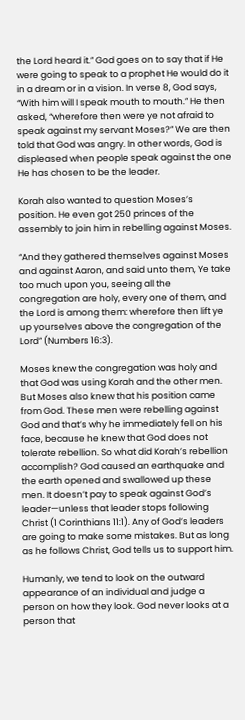the Lord heard it.” God goes on to say that if He were going to speak to a prophet He would do it in a dream or in a vision. In verse 8, God says, “With him will I speak mouth to mouth.” He then asked, “wherefore then were ye not afraid to speak against my servant Moses?” We are then told that God was angry. In other words, God is displeased when people speak against the one He has chosen to be the leader.

Korah also wanted to question Moses’s position. He even got 250 princes of the assembly to join him in rebelling against Moses.

“And they gathered themselves against Moses and against Aaron, and said unto them, Ye take too much upon you, seeing all the congregation are holy, every one of them, and the Lord is among them: wherefore then lift ye up yourselves above the congregation of the Lord” (Numbers 16:3).

Moses knew the congregation was holy and that God was using Korah and the other men. But Moses also knew that his position came from God. These men were rebelling against God and that’s why he immediately fell on his face, because he knew that God does not tolerate rebellion. So what did Korah’s rebellion accomplish? God caused an earthquake and the earth opened and swallowed up these men. It doesn’t pay to speak against God’s leader—unless that leader stops following Christ (1 Corinthians 11:1). Any of God’s leaders are going to make some mistakes. But as long as he follows Christ, God tells us to support him.

Humanly, we tend to look on the outward appearance of an individual and judge a person on how they look. God never looks at a person that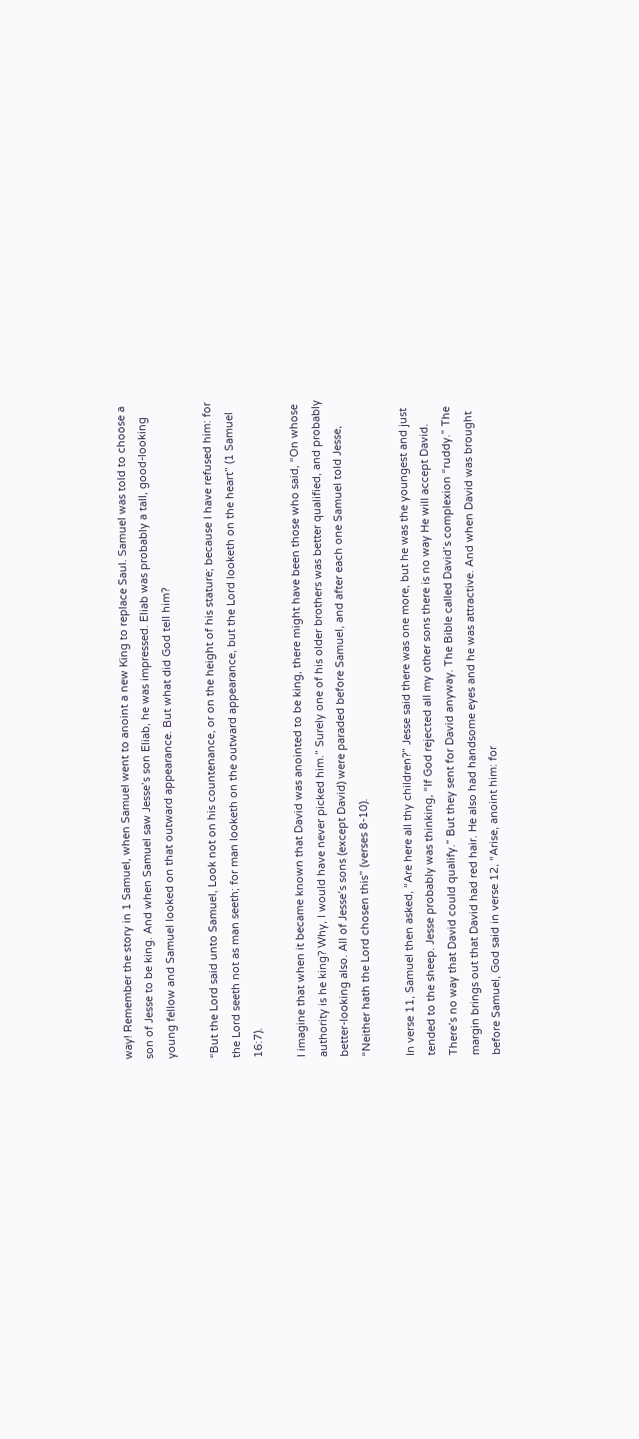way! Remember the story in 1 Samuel, when Samuel went to anoint a new King to replace Saul. Samuel was told to choose a son of Jesse to be king. And when Samuel saw Jesse’s son Eliab, he was impressed. Eliab was probably a tall, good-looking young fellow and Samuel looked on that outward appearance. But what did God tell him?

“But the Lord said unto Samuel, Look not on his countenance, or on the height of his stature; because I have refused him: for the Lord seeth not as man seeth; for man looketh on the outward appearance, but the Lord looketh on the heart” (1 Samuel 16:7).

I imagine that when it became known that David was anointed to be king, there might have been those who said, “On whose authority is he king? Why, I would have never picked him.” Surely one of his older brothers was better qualified, and probably better-looking also. All of Jesse’s sons (except David) were paraded before Samuel, and after each one Samuel told Jesse, “Neither hath the Lord chosen this” (verses 8-10).

In verse 11, Samuel then asked, “Are here all thy children?” Jesse said there was one more, but he was the youngest and just tended to the sheep. Jesse probably was thinking, “If God rejected all my other sons there is no way He will accept David. There’s no way that David could qualify.” But they sent for David anyway. The Bible called David’s complexion “ruddy.” The margin brings out that David had red hair. He also had handsome eyes and he was attractive. And when David was brought before Samuel, God said in verse 12, “Arise, anoint him: for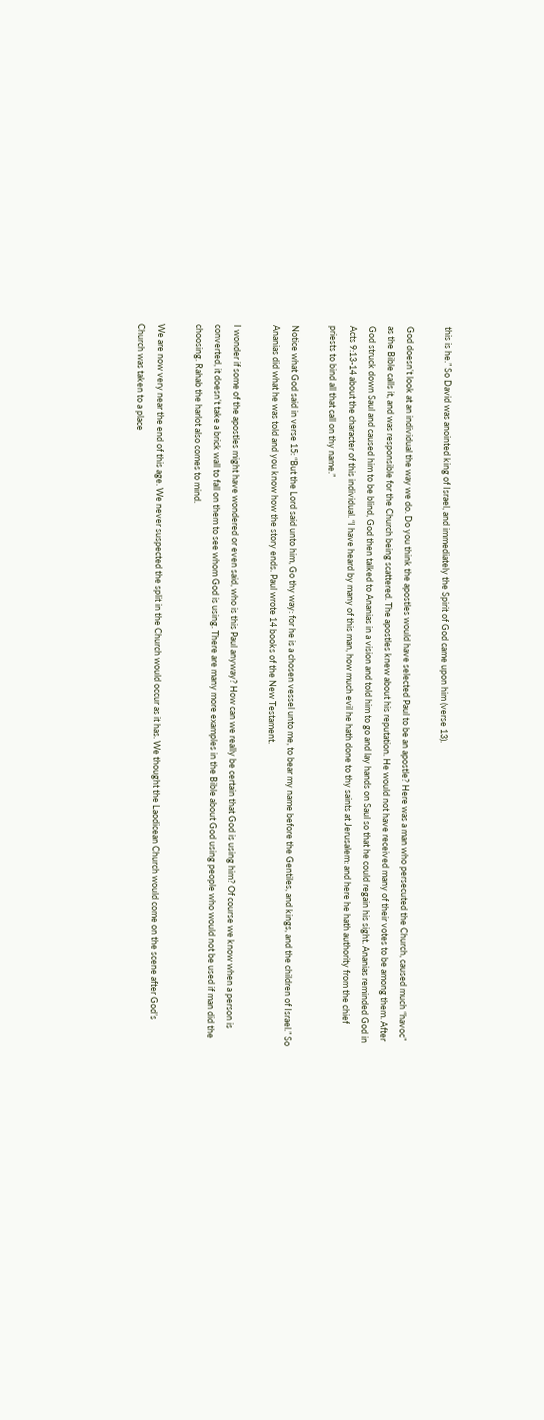this is he.” So David was anointed king of Israel, and immediately the Spirit of God came upon him (verse 13).

God doesn’t look at an individual the way we do. Do you think the apostles would have selected Paul to be an apostle? Here was a man who persecuted the Church, caused much “havoc” as the Bible calls it, and was responsible for the Church being scattered. The apostles knew about his reputation. He would not have received many of their votes to be among them. After God struck down Saul and caused him to be blind, God then talked to Ananias in a vision and told him to go and lay hands on Saul so that he could regain his sight. Ananias reminded God in Acts 9:13-14 about the character of this individual. “I have heard by many of this man, how much evil he hath done to thy saints at Jerusalem: and here he hath authority from the chief priests to bind all that call on thy name.”

Notice what God said in verse 15: “But the Lord said unto him, Go thy way: for he is a chosen vessel unto me, to bear my name before the Gentiles, and kings, and the children of Israel.” So Ananias did what he was told and you know how the story ends. Paul wrote 14 books of the New Testament.

I wonder if some of the apostles might have wondered or even said, who is this Paul anyway? How can we really be certain that God is using him? Of course we know when a person is converted, it doesn’t take a brick wall to fall on them to see whom God is using. There are many more examples in the Bible about God using people who would not be used if man did the choosing. Rahab the harlot also comes to mind.

We are now very near the end of this age. We never suspected the split in the Church would occur as it has. We thought the Laodicean Church would come on the scene after God’s Church was taken to a place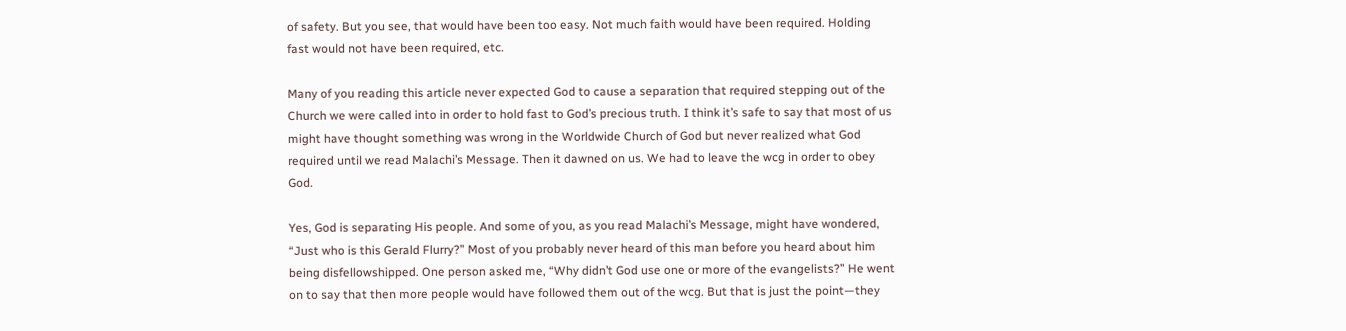of safety. But you see, that would have been too easy. Not much faith would have been required. Holding fast would not have been required, etc.

Many of you reading this article never expected God to cause a separation that required stepping out of the Church we were called into in order to hold fast to God’s precious truth. I think it’s safe to say that most of us might have thought something was wrong in the Worldwide Church of God but never realized what God required until we read Malachi’s Message. Then it dawned on us. We had to leave the wcg in order to obey God.

Yes, God is separating His people. And some of you, as you read Malachi’s Message, might have wondered, “Just who is this Gerald Flurry?” Most of you probably never heard of this man before you heard about him being disfellowshipped. One person asked me, “Why didn’t God use one or more of the evangelists?” He went on to say that then more people would have followed them out of the wcg. But that is just the point—they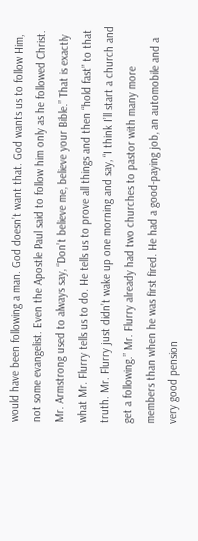would have been following a man. God doesn’t want that. God wants us to follow Him, not some evangelist. Even the Apostle Paul said to follow him only as he followed Christ. Mr. Armstrong used to always say, “Don’t believe me, believe your Bible.” That is exactly what Mr. Flurry tells us to do. He tells us to prove all things and then “hold fast” to that truth. Mr. Flurry just didn’t wake up one morning and say, “I think I’ll start a church and get a following.” Mr. Flurry already had two churches to pastor with many more members than when he was first fired. He had a good-paying job, an automobile and a very good pension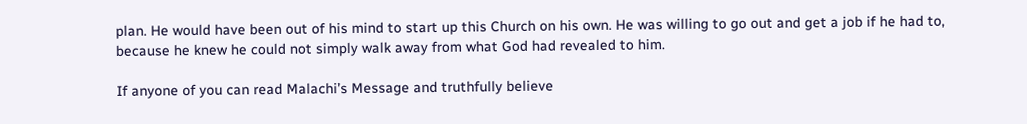plan. He would have been out of his mind to start up this Church on his own. He was willing to go out and get a job if he had to, because he knew he could not simply walk away from what God had revealed to him.

If anyone of you can read Malachi’s Message and truthfully believe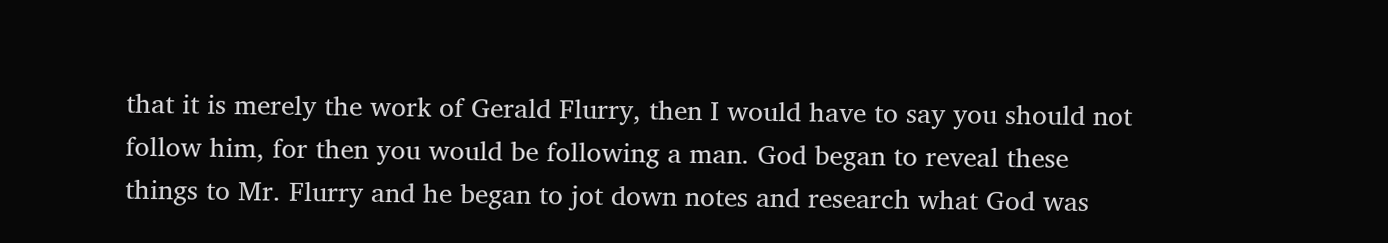that it is merely the work of Gerald Flurry, then I would have to say you should not follow him, for then you would be following a man. God began to reveal these things to Mr. Flurry and he began to jot down notes and research what God was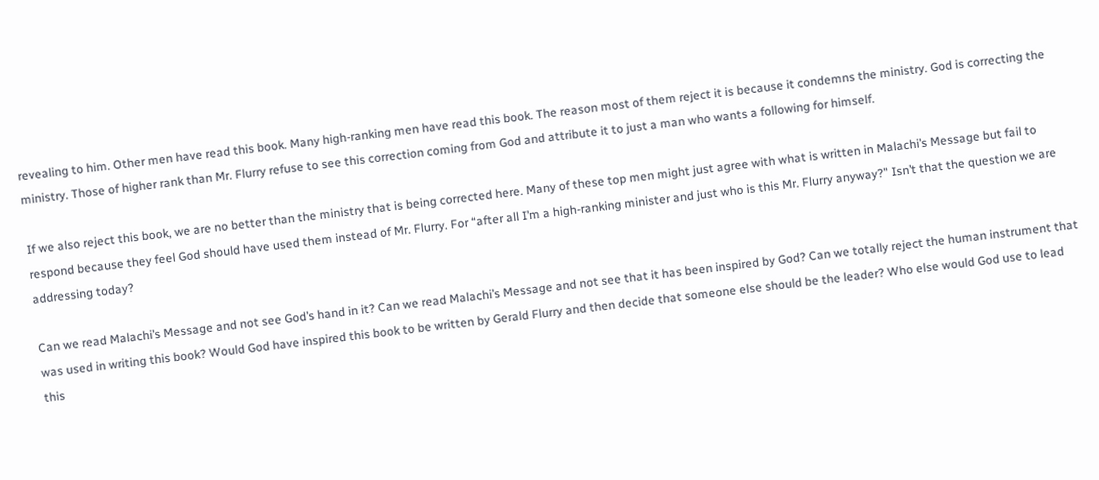revealing to him. Other men have read this book. Many high-ranking men have read this book. The reason most of them reject it is because it condemns the ministry. God is correcting the ministry. Those of higher rank than Mr. Flurry refuse to see this correction coming from God and attribute it to just a man who wants a following for himself.

If we also reject this book, we are no better than the ministry that is being corrected here. Many of these top men might just agree with what is written in Malachi’s Message but fail to respond because they feel God should have used them instead of Mr. Flurry. For “after all I’m a high-ranking minister and just who is this Mr. Flurry anyway?” Isn’t that the question we are addressing today?

Can we read Malachi’s Message and not see God’s hand in it? Can we read Malachi’s Message and not see that it has been inspired by God? Can we totally reject the human instrument that was used in writing this book? Would God have inspired this book to be written by Gerald Flurry and then decide that someone else should be the leader? Who else would God use to lead this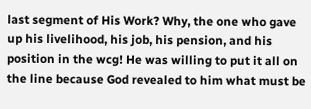last segment of His Work? Why, the one who gave up his livelihood, his job, his pension, and his position in the wcg! He was willing to put it all on the line because God revealed to him what must be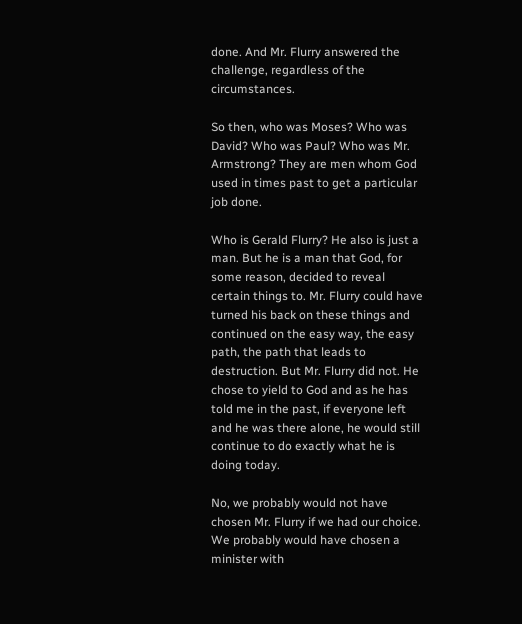done. And Mr. Flurry answered the challenge, regardless of the circumstances.

So then, who was Moses? Who was David? Who was Paul? Who was Mr. Armstrong? They are men whom God used in times past to get a particular job done.

Who is Gerald Flurry? He also is just a man. But he is a man that God, for some reason, decided to reveal certain things to. Mr. Flurry could have turned his back on these things and continued on the easy way, the easy path, the path that leads to destruction. But Mr. Flurry did not. He chose to yield to God and as he has told me in the past, if everyone left and he was there alone, he would still continue to do exactly what he is doing today.

No, we probably would not have chosen Mr. Flurry if we had our choice. We probably would have chosen a minister with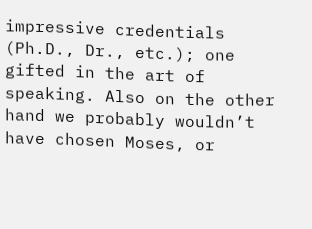impressive credentials (Ph.D., Dr., etc.); one gifted in the art of speaking. Also on the other hand we probably wouldn’t have chosen Moses, or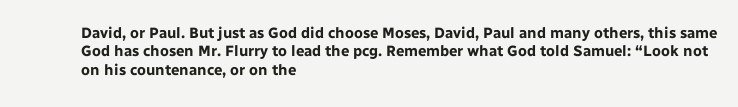David, or Paul. But just as God did choose Moses, David, Paul and many others, this same God has chosen Mr. Flurry to lead the pcg. Remember what God told Samuel: “Look not on his countenance, or on the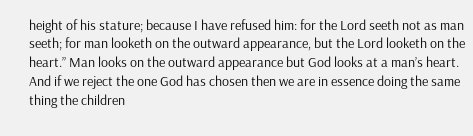height of his stature; because I have refused him: for the Lord seeth not as man seeth; for man looketh on the outward appearance, but the Lord looketh on the heart.” Man looks on the outward appearance but God looks at a man’s heart. And if we reject the one God has chosen then we are in essence doing the same thing the children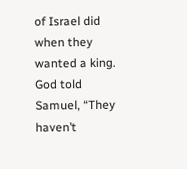of Israel did when they wanted a king. God told Samuel, “They haven’t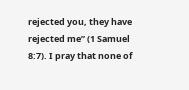rejected you, they have rejected me” (1 Samuel 8:7). I pray that none of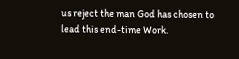us reject the man God has chosen to lead this end-time Work.